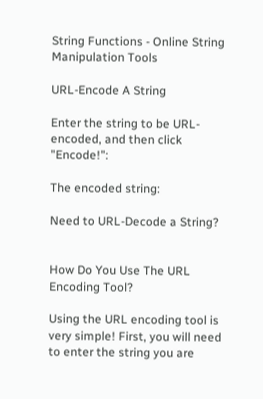String Functions - Online String Manipulation Tools

URL-Encode A String

Enter the string to be URL-encoded, and then click "Encode!":

The encoded string:

Need to URL-Decode a String?


How Do You Use The URL Encoding Tool?

Using the URL encoding tool is very simple! First, you will need to enter the string you are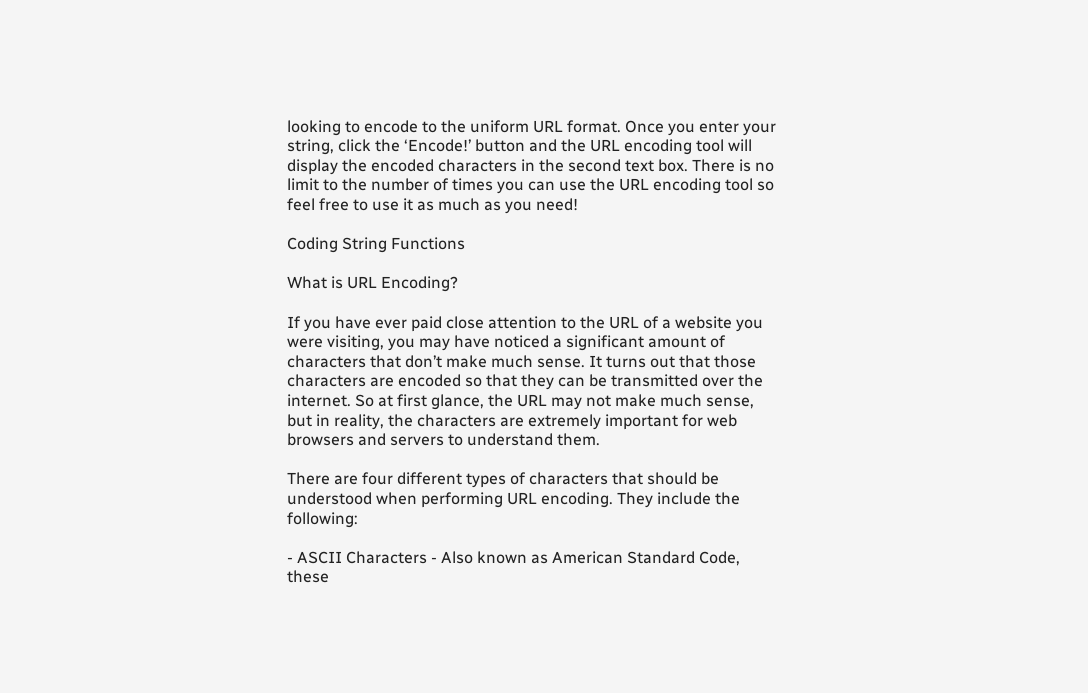looking to encode to the uniform URL format. Once you enter your string, click the ‘Encode!’ button and the URL encoding tool will display the encoded characters in the second text box. There is no limit to the number of times you can use the URL encoding tool so feel free to use it as much as you need!

Coding String Functions

What is URL Encoding?

If you have ever paid close attention to the URL of a website you were visiting, you may have noticed a significant amount of characters that don’t make much sense. It turns out that those characters are encoded so that they can be transmitted over the internet. So at first glance, the URL may not make much sense, but in reality, the characters are extremely important for web browsers and servers to understand them.

There are four different types of characters that should be understood when performing URL encoding. They include the following:

- ASCII Characters - Also known as American Standard Code, these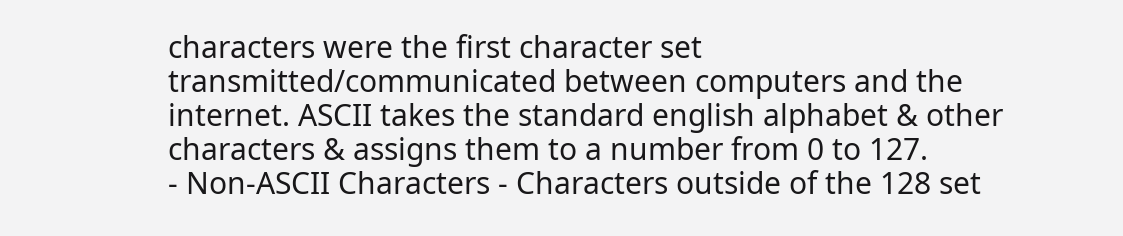characters were the first character set transmitted/communicated between computers and the internet. ASCII takes the standard english alphabet & other characters & assigns them to a number from 0 to 127.
- Non-ASCII Characters - Characters outside of the 128 set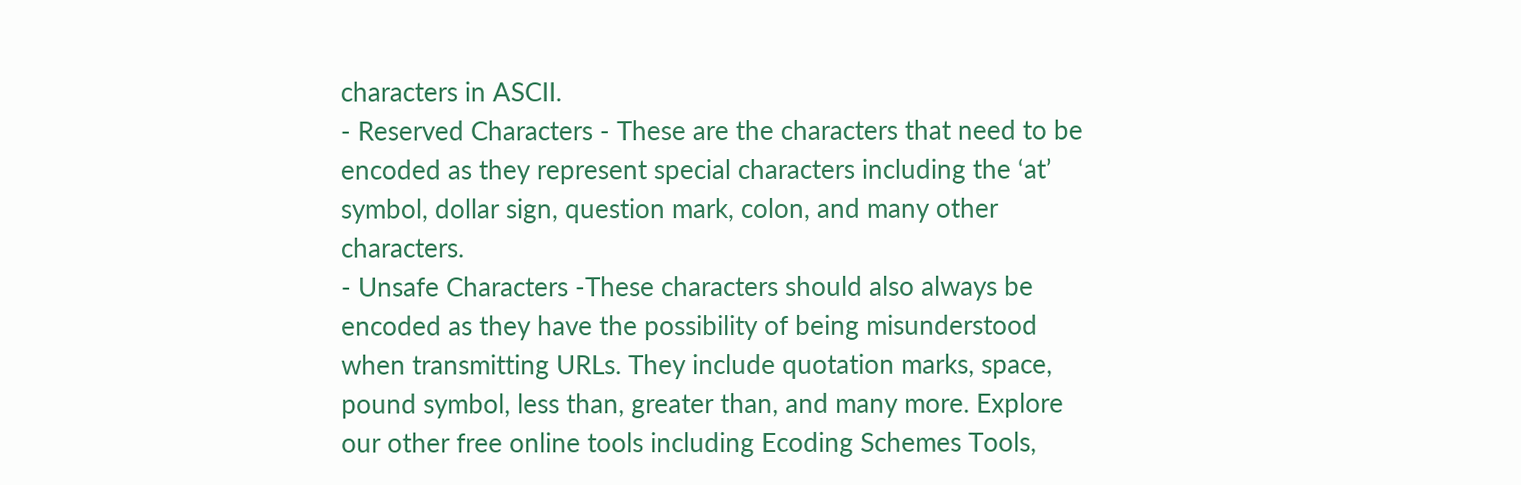characters in ASCII.
- Reserved Characters - These are the characters that need to be encoded as they represent special characters including the ‘at’ symbol, dollar sign, question mark, colon, and many other characters.
- Unsafe Characters -These characters should also always be encoded as they have the possibility of being misunderstood when transmitting URLs. They include quotation marks, space, pound symbol, less than, greater than, and many more. Explore our other free online tools including Ecoding Schemes Tools,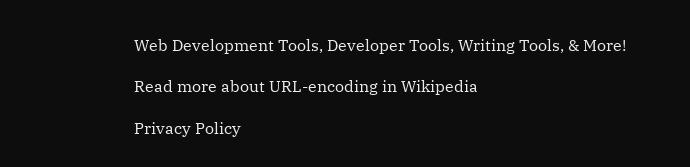Web Development Tools, Developer Tools, Writing Tools, & More!

Read more about URL-encoding in Wikipedia

Privacy Policy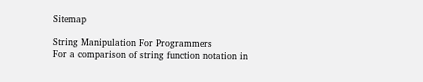Sitemap

String Manipulation For Programmers
For a comparison of string function notation in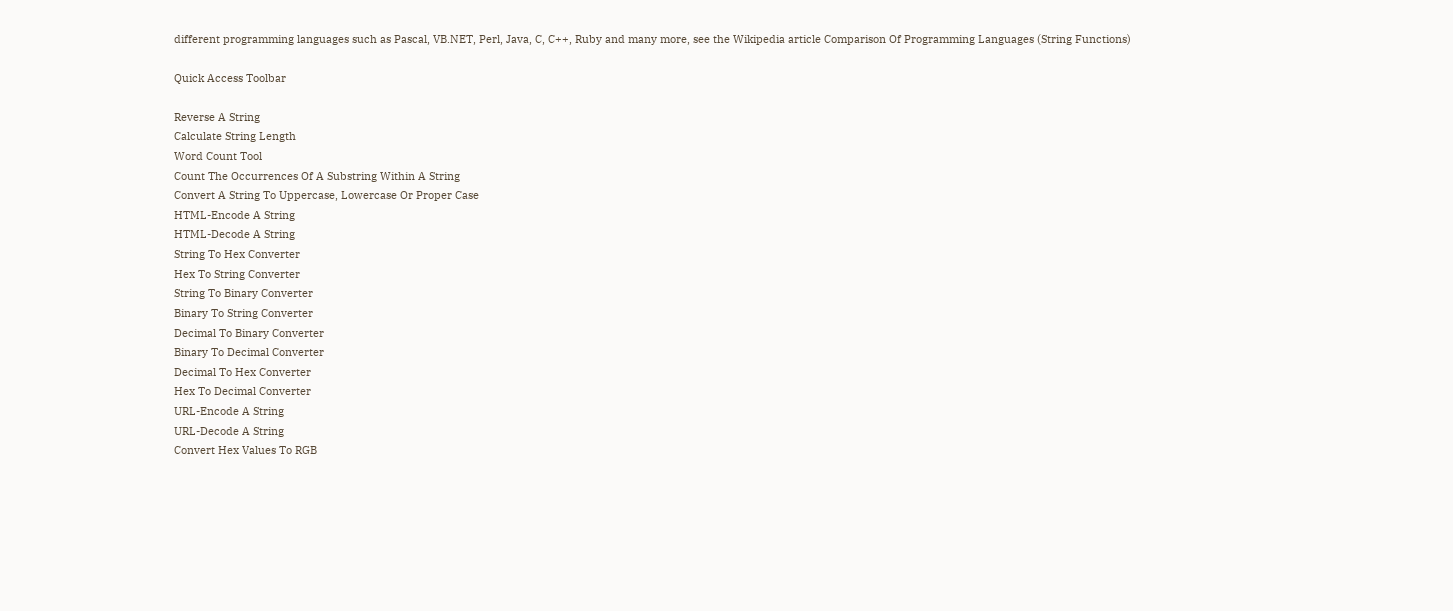different programming languages such as Pascal, VB.NET, Perl, Java, C, C++, Ruby and many more, see the Wikipedia article Comparison Of Programming Languages (String Functions)

Quick Access Toolbar

Reverse A String
Calculate String Length
Word Count Tool
Count The Occurrences Of A Substring Within A String
Convert A String To Uppercase, Lowercase Or Proper Case
HTML-Encode A String
HTML-Decode A String
String To Hex Converter
Hex To String Converter
String To Binary Converter
Binary To String Converter
Decimal To Binary Converter
Binary To Decimal Converter
Decimal To Hex Converter
Hex To Decimal Converter
URL-Encode A String
URL-Decode A String
Convert Hex Values To RGB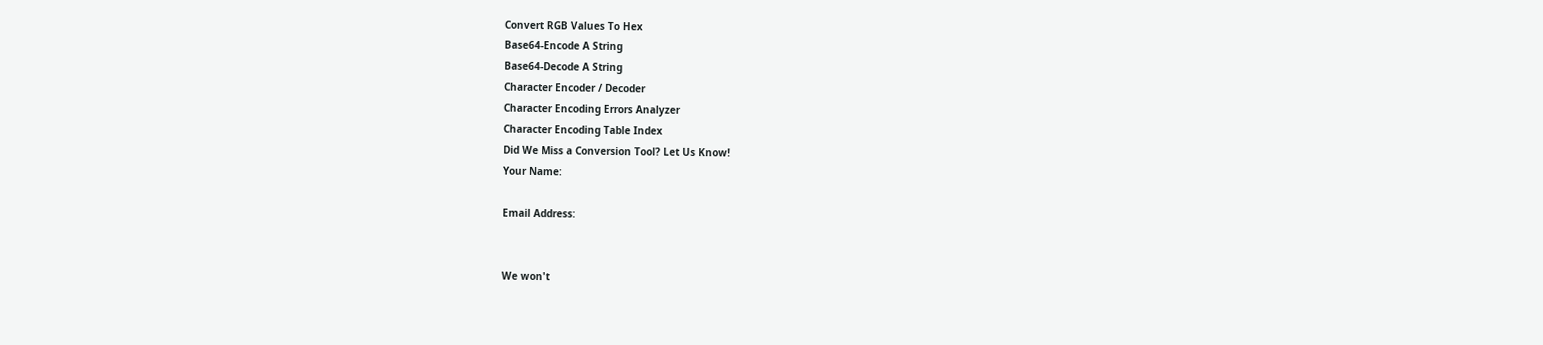Convert RGB Values To Hex
Base64-Encode A String
Base64-Decode A String
Character Encoder / Decoder
Character Encoding Errors Analyzer
Character Encoding Table Index
Did We Miss a Conversion Tool? Let Us Know!
Your Name:

Email Address:


We won't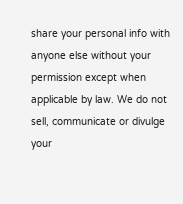share your personal info with anyone else without your permission except when applicable by law. We do not sell, communicate or divulge your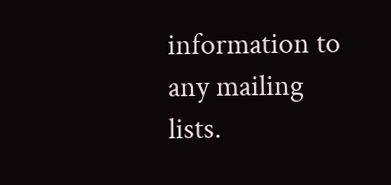information to any mailing lists.